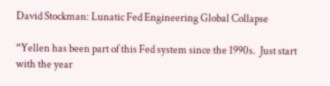David Stockman: Lunatic Fed Engineering Global Collapse

“Yellen has been part of this Fed system since the 1990s.  Just start with the year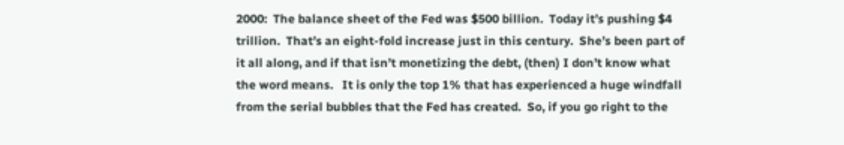2000:  The balance sheet of the Fed was $500 billion.  Today it’s pushing $4 trillion.  That’s an eight-fold increase just in this century.  She’s been part of it all along, and if that isn’t monetizing the debt, (then) I don’t know what the word means.   It is only the top 1% that has experienced a huge windfall from the serial bubbles that the Fed has created.  So, if you go right to the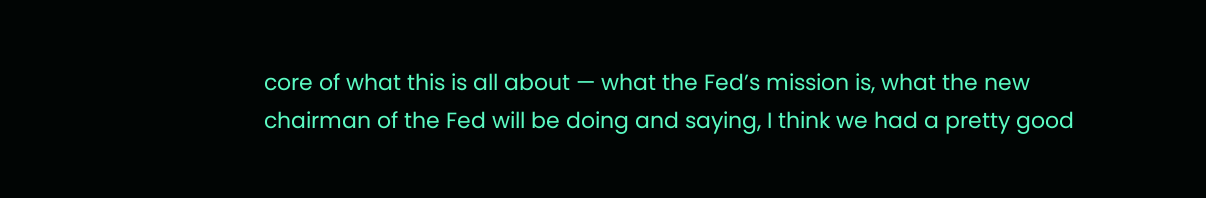core of what this is all about — what the Fed’s mission is, what the new chairman of the Fed will be doing and saying, I think we had a pretty good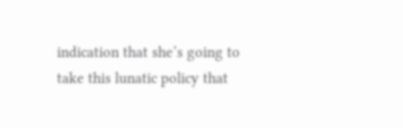indication that she’s going to take this lunatic policy that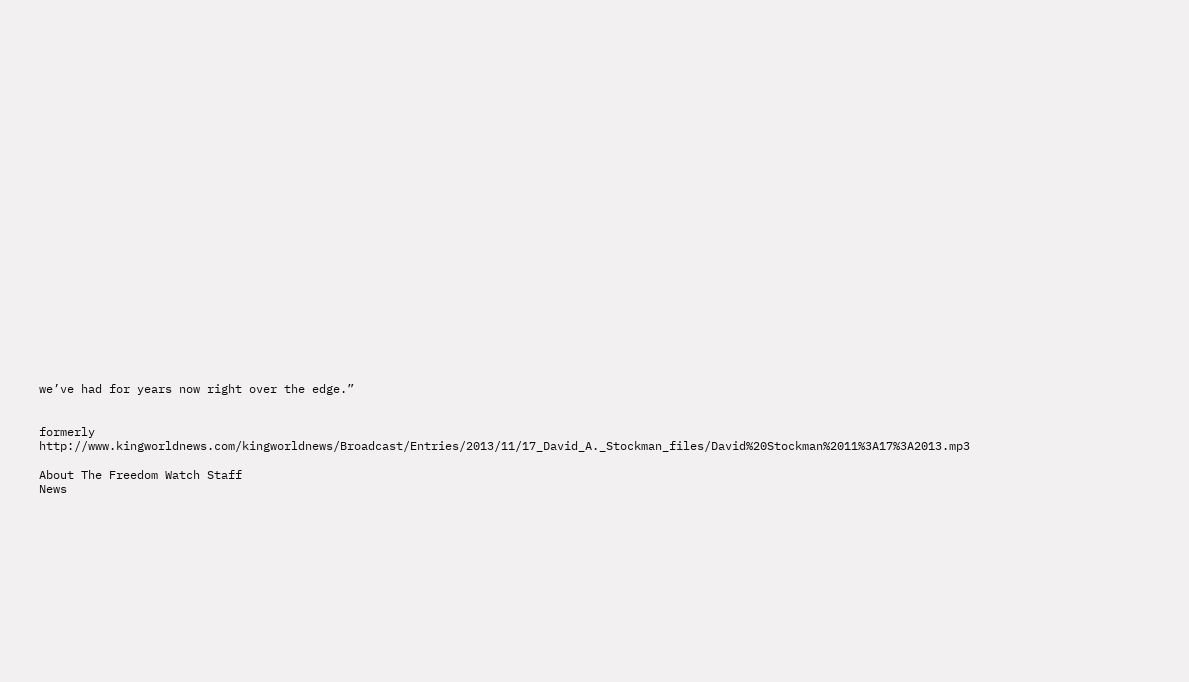we’ve had for years now right over the edge.”


formerly http://www.kingworldnews.com/kingworldnews/Broadcast/Entries/2013/11/17_David_A._Stockman_files/David%20Stockman%2011%3A17%3A2013.mp3

About The Freedom Watch Staff
News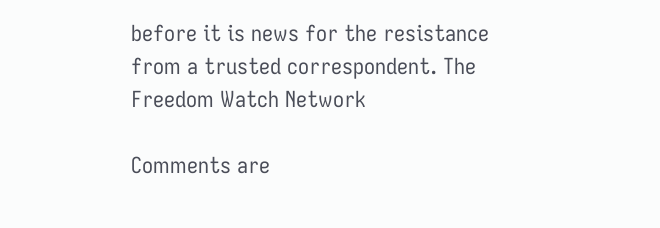before it is news for the resistance from a trusted correspondent. The Freedom Watch Network

Comments are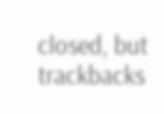closed, but trackbacks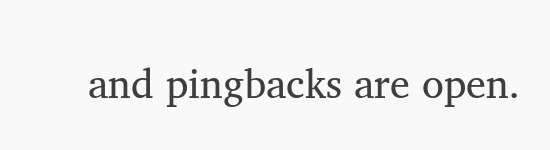and pingbacks are open.